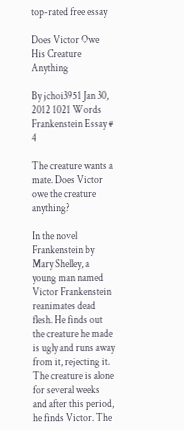top-rated free essay

Does Victor Owe His Creature Anything

By jchoi3951 Jan 30, 2012 1021 Words
Frankenstein Essay # 4

The creature wants a mate. Does Victor owe the creature anything?

In the novel Frankenstein by Mary Shelley, a young man named Victor Frankenstein reanimates dead flesh. He finds out the creature he made is ugly and runs away from it, rejecting it. The creature is alone for several weeks and after this period, he finds Victor. The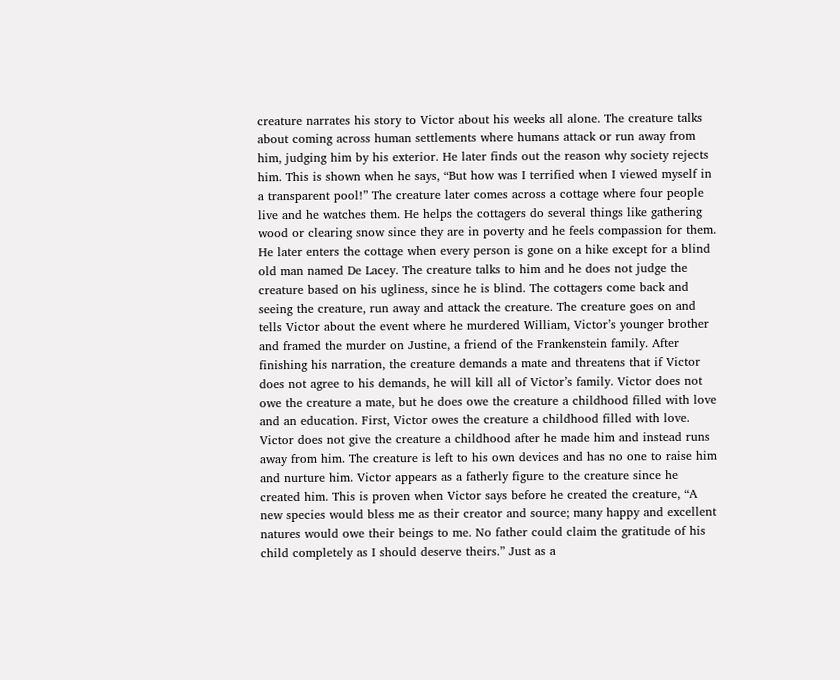creature narrates his story to Victor about his weeks all alone. The creature talks about coming across human settlements where humans attack or run away from him, judging him by his exterior. He later finds out the reason why society rejects him. This is shown when he says, “But how was I terrified when I viewed myself in a transparent pool!” The creature later comes across a cottage where four people live and he watches them. He helps the cottagers do several things like gathering wood or clearing snow since they are in poverty and he feels compassion for them. He later enters the cottage when every person is gone on a hike except for a blind old man named De Lacey. The creature talks to him and he does not judge the creature based on his ugliness, since he is blind. The cottagers come back and seeing the creature, run away and attack the creature. The creature goes on and tells Victor about the event where he murdered William, Victor’s younger brother and framed the murder on Justine, a friend of the Frankenstein family. After finishing his narration, the creature demands a mate and threatens that if Victor does not agree to his demands, he will kill all of Victor’s family. Victor does not owe the creature a mate, but he does owe the creature a childhood filled with love and an education. First, Victor owes the creature a childhood filled with love. Victor does not give the creature a childhood after he made him and instead runs away from him. The creature is left to his own devices and has no one to raise him and nurture him. Victor appears as a fatherly figure to the creature since he created him. This is proven when Victor says before he created the creature, “A new species would bless me as their creator and source; many happy and excellent natures would owe their beings to me. No father could claim the gratitude of his child completely as I should deserve theirs.” Just as a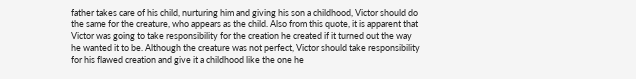father takes care of his child, nurturing him and giving his son a childhood, Victor should do the same for the creature, who appears as the child. Also from this quote, it is apparent that Victor was going to take responsibility for the creation he created if it turned out the way he wanted it to be. Although the creature was not perfect, Victor should take responsibility for his flawed creation and give it a childhood like the one he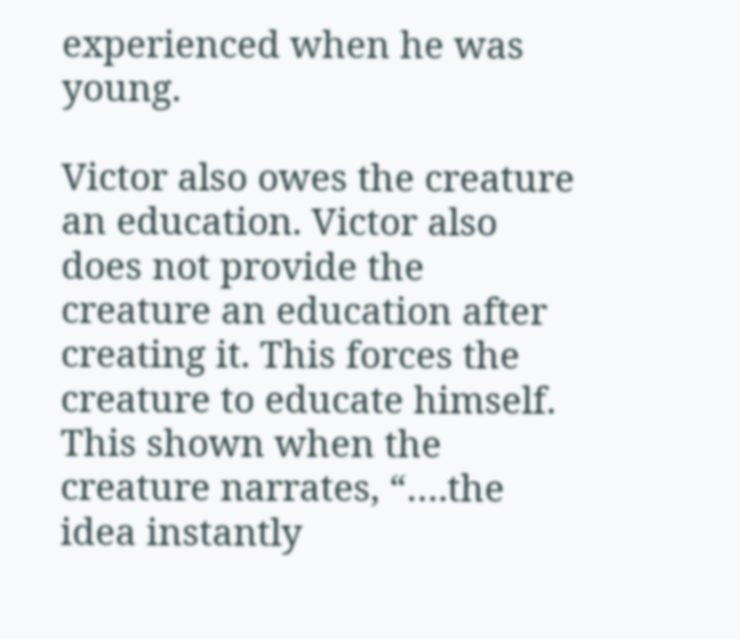experienced when he was young.

Victor also owes the creature an education. Victor also does not provide the creature an education after creating it. This forces the creature to educate himself. This shown when the creature narrates, “….the idea instantly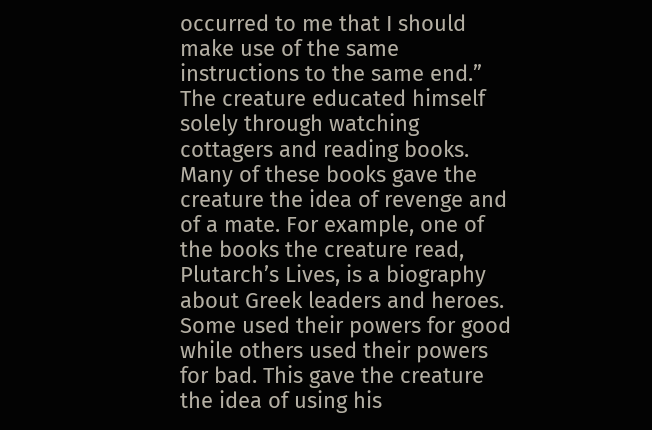occurred to me that I should make use of the same instructions to the same end.” The creature educated himself solely through watching cottagers and reading books. Many of these books gave the creature the idea of revenge and of a mate. For example, one of the books the creature read, Plutarch’s Lives, is a biography about Greek leaders and heroes. Some used their powers for good while others used their powers for bad. This gave the creature the idea of using his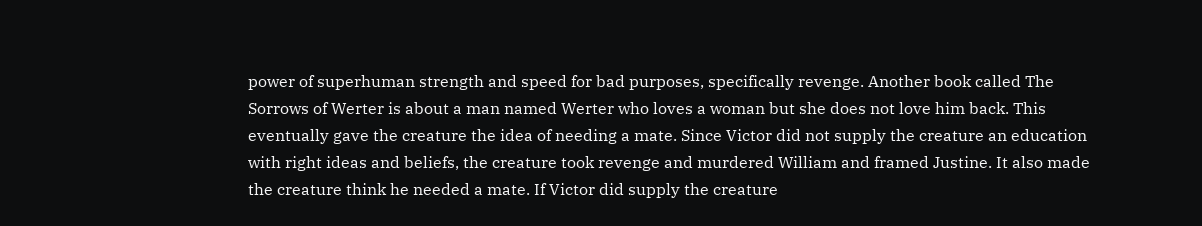power of superhuman strength and speed for bad purposes, specifically revenge. Another book called The Sorrows of Werter is about a man named Werter who loves a woman but she does not love him back. This eventually gave the creature the idea of needing a mate. Since Victor did not supply the creature an education with right ideas and beliefs, the creature took revenge and murdered William and framed Justine. It also made the creature think he needed a mate. If Victor did supply the creature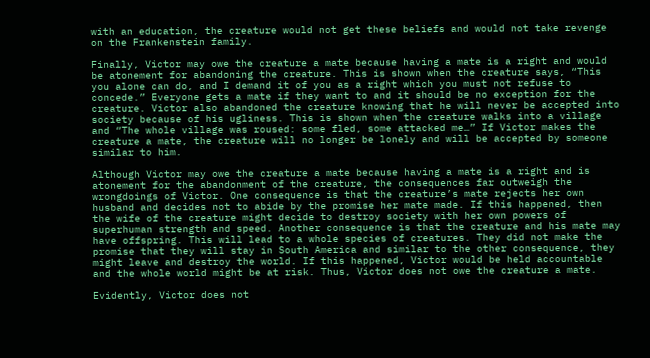with an education, the creature would not get these beliefs and would not take revenge on the Frankenstein family.

Finally, Victor may owe the creature a mate because having a mate is a right and would be atonement for abandoning the creature. This is shown when the creature says, “This you alone can do, and I demand it of you as a right which you must not refuse to concede.” Everyone gets a mate if they want to and it should be no exception for the creature. Victor also abandoned the creature knowing that he will never be accepted into society because of his ugliness. This is shown when the creature walks into a village and “The whole village was roused: some fled, some attacked me…” If Victor makes the creature a mate, the creature will no longer be lonely and will be accepted by someone similar to him.

Although Victor may owe the creature a mate because having a mate is a right and is atonement for the abandonment of the creature, the consequences far outweigh the wrongdoings of Victor. One consequence is that the creature’s mate rejects her own husband and decides not to abide by the promise her mate made. If this happened, then the wife of the creature might decide to destroy society with her own powers of superhuman strength and speed. Another consequence is that the creature and his mate may have offspring. This will lead to a whole species of creatures. They did not make the promise that they will stay in South America and similar to the other consequence, they might leave and destroy the world. If this happened, Victor would be held accountable and the whole world might be at risk. Thus, Victor does not owe the creature a mate.

Evidently, Victor does not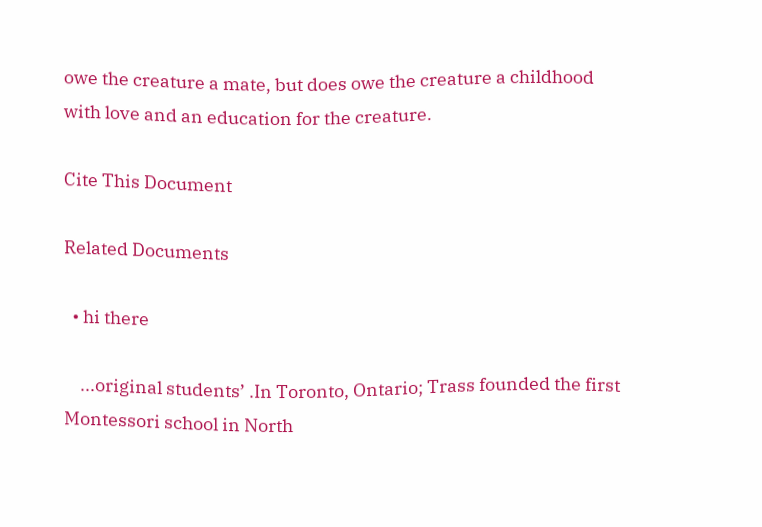owe the creature a mate, but does owe the creature a childhood with love and an education for the creature.

Cite This Document

Related Documents

  • hi there

    ...original students’ .In Toronto, Ontario; Trass founded the first Montessori school in North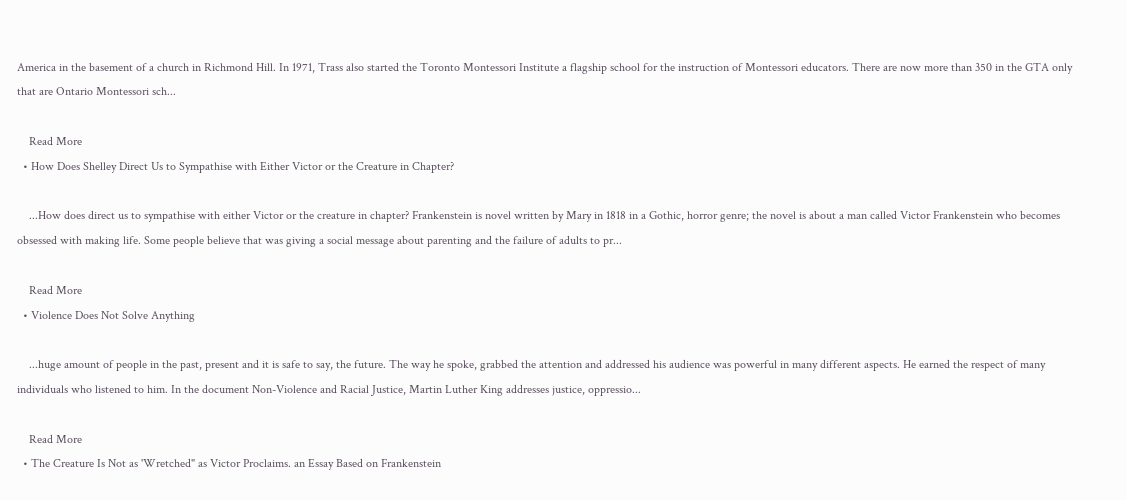America in the basement of a church in Richmond Hill. In 1971, Trass also started the Toronto Montessori Institute a flagship school for the instruction of Montessori educators. There are now more than 350 in the GTA only that are Ontario Montessori sch...

    Read More
  • How Does Shelley Direct Us to Sympathise with Either Victor or the Creature in Chapter?

    ...How does direct us to sympathise with either Victor or the creature in chapter? Frankenstein is novel written by Mary in 1818 in a Gothic, horror genre; the novel is about a man called Victor Frankenstein who becomes obsessed with making life. Some people believe that was giving a social message about parenting and the failure of adults to pr...

    Read More
  • Violence Does Not Solve Anything

    ...huge amount of people in the past, present and it is safe to say, the future. The way he spoke, grabbed the attention and addressed his audience was powerful in many different aspects. He earned the respect of many individuals who listened to him. In the document Non-Violence and Racial Justice, Martin Luther King addresses justice, oppressio...

    Read More
  • The Creature Is Not as 'Wretched" as Victor Proclaims. an Essay Based on Frankenstein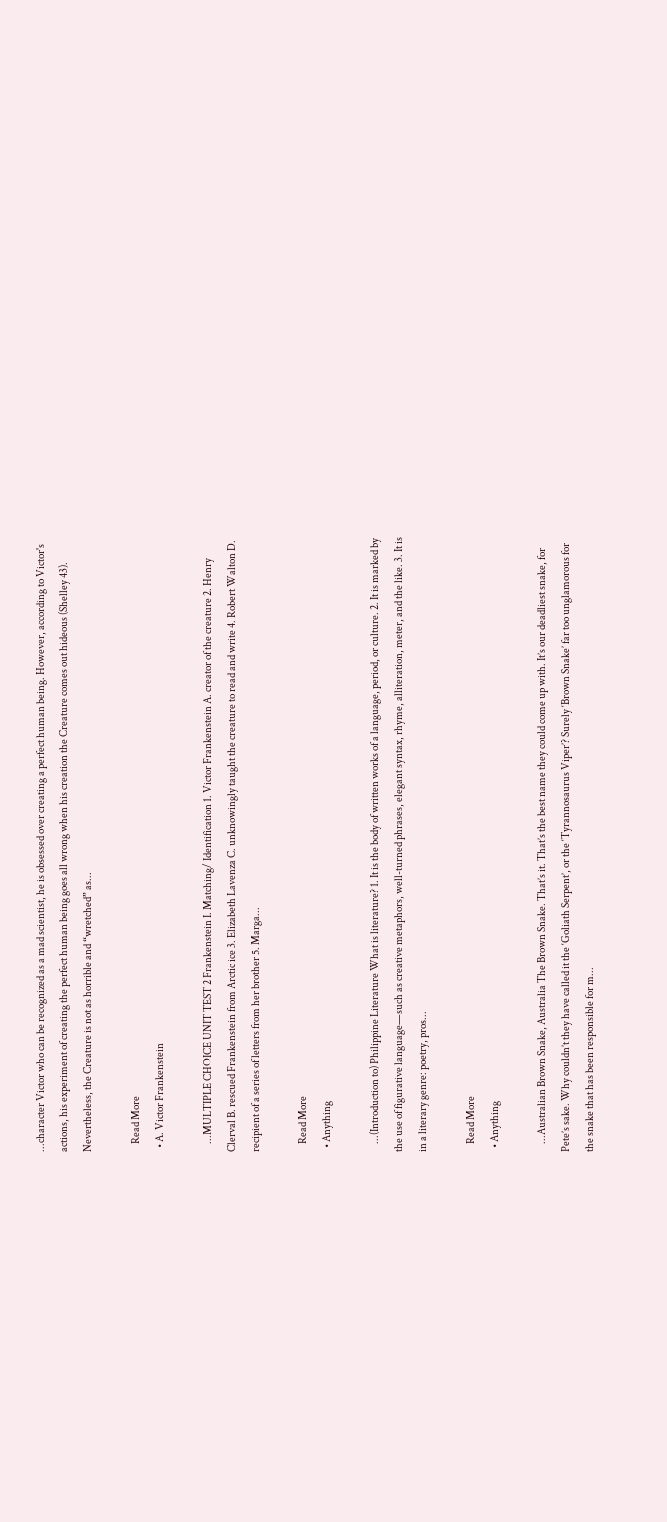...character Victor who can be recognized as a mad scientist, he is obsessed over creating a perfect human being. However, according to Victor's actions, his experiment of creating the perfect human being goes all wrong when his creation the Creature comes out hideous (Shelley 43). Nevertheless, the Creature is not as horrible and “wretched” as...

    Read More
  • A. Victor Frankenstein

    ...MULTIPLE CHOICE UNIT TEST 2 Frankenstein I. Matching/ Identification 1. Victor Frankenstein A. creator of the creature 2. Henry Clerval B. rescued Frankenstein from Arctic ice 3. Elizabeth Lavenza C. unknowingly taught the creature to read and write 4. Robert Walton D. recipient of a series of letters from her brother 5. Marga...

    Read More
  • Anything

    ...(Introduction to) Philippine Literature What is literature? 1. It is the body of written works of a language, period, or culture. 2. It is marked by the use of figurative language—such as creative metaphors, well-turned phrases, elegant syntax, rhyme, alliteration, meter, and the like. 3. It is in a literary genre: poetry, pros...

    Read More
  • Anything

    ...Australian Brown Snake, Australia The Brown Snake. That’s it. That’s the best name they could come up with. It’s our deadliest snake, for Pete’s sake. Why couldn’t they have called it the ‘Goliath Serpent’, or the ‘Tyrannosaurus Viper’? Surely ‘Brown Snake’ far too unglamorous for the snake that has been responsible for m...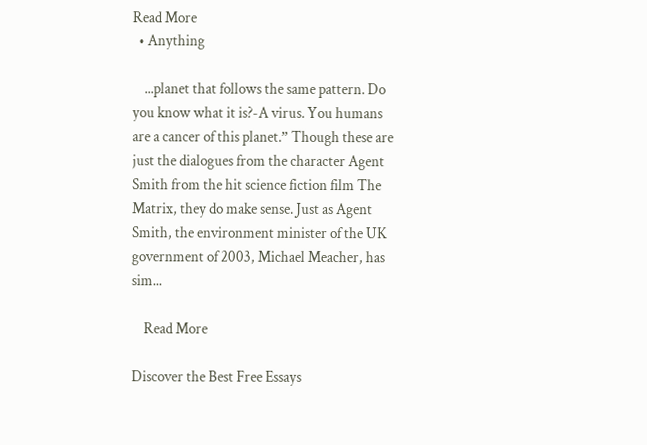Read More
  • Anything

    ...planet that follows the same pattern. Do you know what it is?-A virus. You humans are a cancer of this planet.” Though these are just the dialogues from the character Agent Smith from the hit science fiction film The Matrix, they do make sense. Just as Agent Smith, the environment minister of the UK government of 2003, Michael Meacher, has sim...

    Read More

Discover the Best Free Essays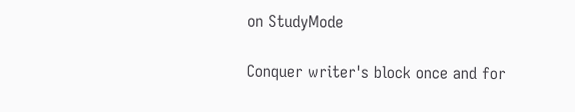on StudyMode

Conquer writer's block once and for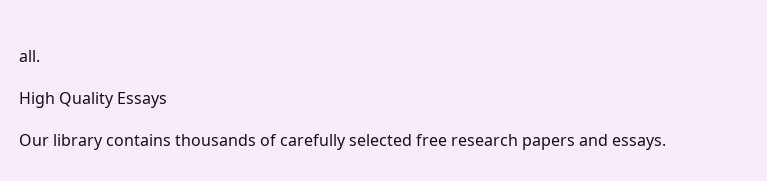all.

High Quality Essays

Our library contains thousands of carefully selected free research papers and essays.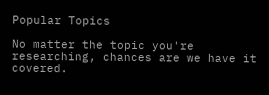Popular Topics

No matter the topic you're researching, chances are we have it covered.